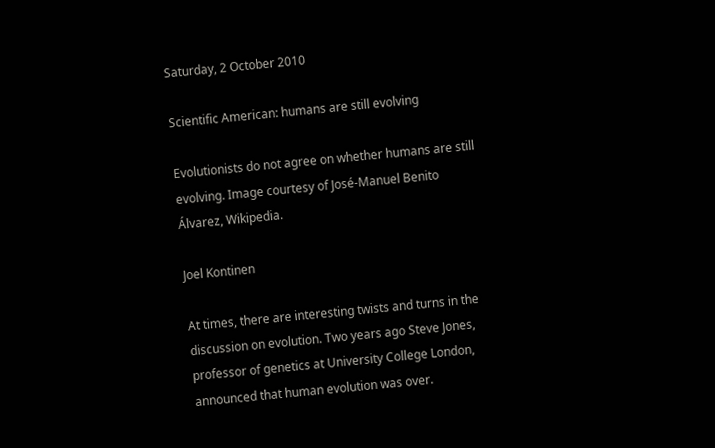Saturday, 2 October 2010

Scientific American: humans are still evolving

Evolutionists do not agree on whether humans are still evolving. Image courtesy of José-Manuel Benito Álvarez, Wikipedia.

Joel Kontinen

At times, there are interesting twists and turns in the discussion on evolution. Two years ago Steve Jones, professor of genetics at University College London, announced that human evolution was over.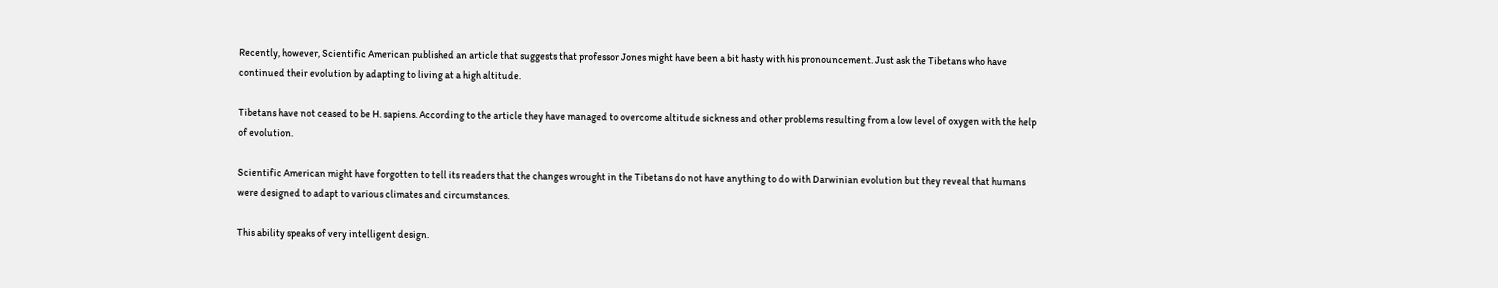Recently, however, Scientific American published an article that suggests that professor Jones might have been a bit hasty with his pronouncement. Just ask the Tibetans who have continued their evolution by adapting to living at a high altitude.

Tibetans have not ceased to be H. sapiens. According to the article they have managed to overcome altitude sickness and other problems resulting from a low level of oxygen with the help of evolution.

Scientific American might have forgotten to tell its readers that the changes wrought in the Tibetans do not have anything to do with Darwinian evolution but they reveal that humans were designed to adapt to various climates and circumstances.

This ability speaks of very intelligent design.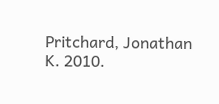Pritchard, Jonathan K. 2010.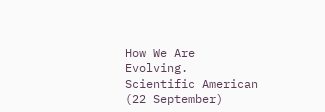How We Are Evolving. Scientific American (22 September)